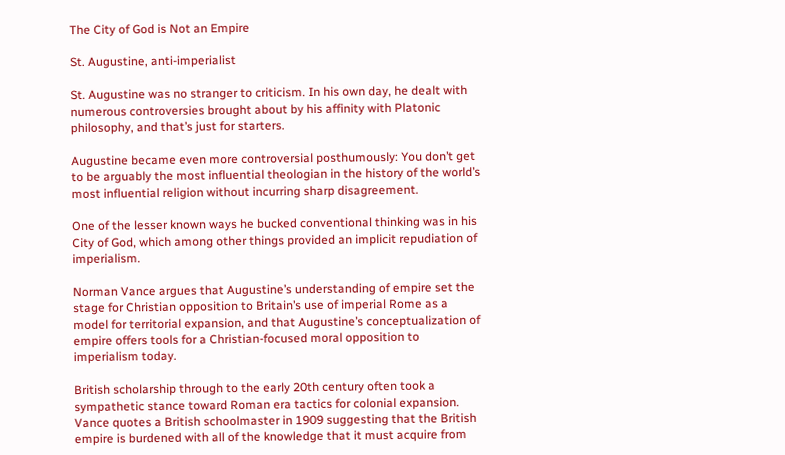The City of God is Not an Empire

St. Augustine, anti-imperialist

St. Augustine was no stranger to criticism. In his own day, he dealt with numerous controversies brought about by his affinity with Platonic philosophy, and that’s just for starters.

Augustine became even more controversial posthumously: You don’t get to be arguably the most influential theologian in the history of the world’s most influential religion without incurring sharp disagreement.

One of the lesser known ways he bucked conventional thinking was in his City of God, which among other things provided an implicit repudiation of imperialism.

Norman Vance argues that Augustine’s understanding of empire set the stage for Christian opposition to Britain’s use of imperial Rome as a model for territorial expansion, and that Augustine’s conceptualization of empire offers tools for a Christian-focused moral opposition to imperialism today.

British scholarship through to the early 20th century often took a sympathetic stance toward Roman era tactics for colonial expansion. Vance quotes a British schoolmaster in 1909 suggesting that the British empire is burdened with all of the knowledge that it must acquire from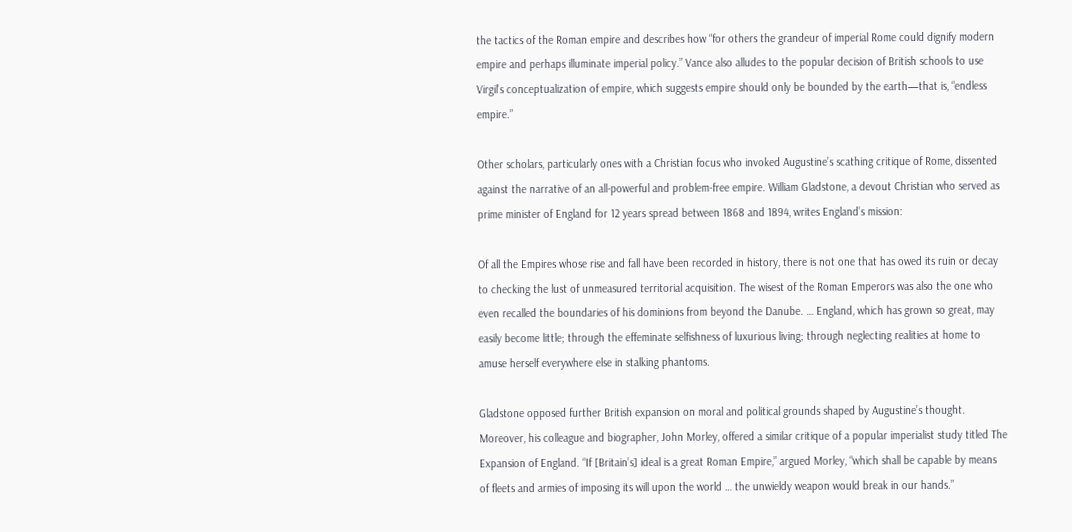the tactics of the Roman empire and describes how “for others the grandeur of imperial Rome could dignify modern empire and perhaps illuminate imperial policy.” Vance also alludes to the popular decision of British schools to use Virgil’s conceptualization of empire, which suggests empire should only be bounded by the earth—that is, “endless empire.”

Other scholars, particularly ones with a Christian focus who invoked Augustine’s scathing critique of Rome, dissented against the narrative of an all-powerful and problem-free empire. William Gladstone, a devout Christian who served as prime minister of England for 12 years spread between 1868 and 1894, writes England’s mission:

Of all the Empires whose rise and fall have been recorded in history, there is not one that has owed its ruin or decay to checking the lust of unmeasured territorial acquisition. The wisest of the Roman Emperors was also the one who even recalled the boundaries of his dominions from beyond the Danube. … England, which has grown so great, may easily become little; through the effeminate selfishness of luxurious living; through neglecting realities at home to amuse herself everywhere else in stalking phantoms.

Gladstone opposed further British expansion on moral and political grounds shaped by Augustine’s thought. Moreover, his colleague and biographer, John Morley, offered a similar critique of a popular imperialist study titled The Expansion of England. “If [Britain’s] ideal is a great Roman Empire,” argued Morley, “which shall be capable by means of fleets and armies of imposing its will upon the world … the unwieldy weapon would break in our hands.”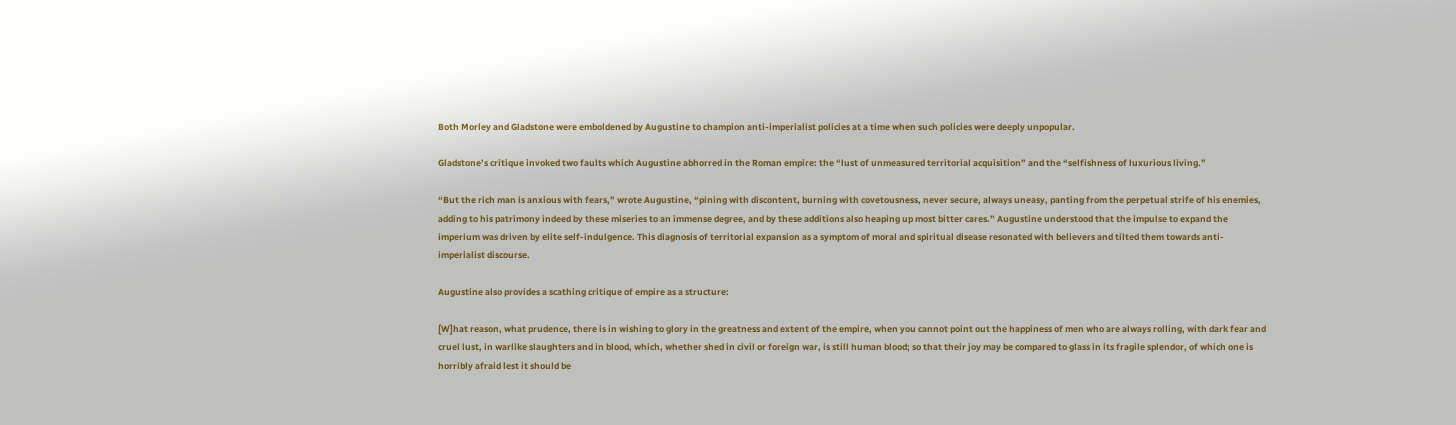Both Morley and Gladstone were emboldened by Augustine to champion anti-imperialist policies at a time when such policies were deeply unpopular.

Gladstone’s critique invoked two faults which Augustine abhorred in the Roman empire: the “lust of unmeasured territorial acquisition” and the “selfishness of luxurious living.”

“But the rich man is anxious with fears,” wrote Augustine, “pining with discontent, burning with covetousness, never secure, always uneasy, panting from the perpetual strife of his enemies, adding to his patrimony indeed by these miseries to an immense degree, and by these additions also heaping up most bitter cares.” Augustine understood that the impulse to expand the imperium was driven by elite self-indulgence. This diagnosis of territorial expansion as a symptom of moral and spiritual disease resonated with believers and tilted them towards anti-imperialist discourse.

Augustine also provides a scathing critique of empire as a structure:

[W]hat reason, what prudence, there is in wishing to glory in the greatness and extent of the empire, when you cannot point out the happiness of men who are always rolling, with dark fear and cruel lust, in warlike slaughters and in blood, which, whether shed in civil or foreign war, is still human blood; so that their joy may be compared to glass in its fragile splendor, of which one is horribly afraid lest it should be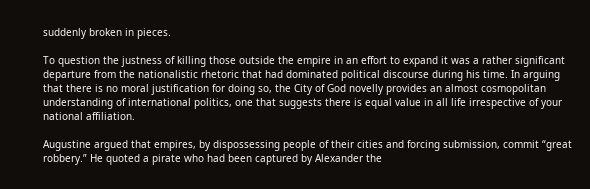suddenly broken in pieces.

To question the justness of killing those outside the empire in an effort to expand it was a rather significant departure from the nationalistic rhetoric that had dominated political discourse during his time. In arguing that there is no moral justification for doing so, the City of God novelly provides an almost cosmopolitan understanding of international politics, one that suggests there is equal value in all life irrespective of your national affiliation.

Augustine argued that empires, by dispossessing people of their cities and forcing submission, commit “great robbery.” He quoted a pirate who had been captured by Alexander the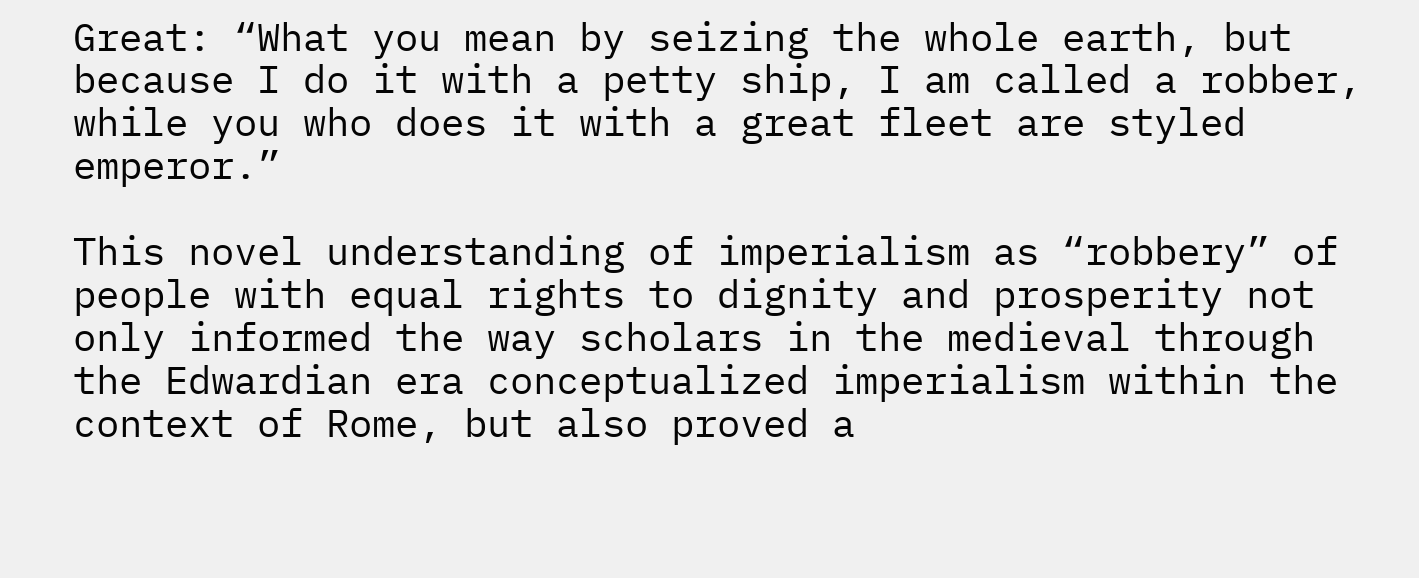Great: “What you mean by seizing the whole earth, but because I do it with a petty ship, I am called a robber, while you who does it with a great fleet are styled emperor.”

This novel understanding of imperialism as “robbery” of people with equal rights to dignity and prosperity not only informed the way scholars in the medieval through the Edwardian era conceptualized imperialism within the context of Rome, but also proved a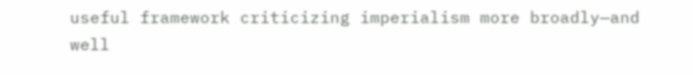useful framework criticizing imperialism more broadly—and well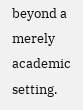beyond a merely academic setting.